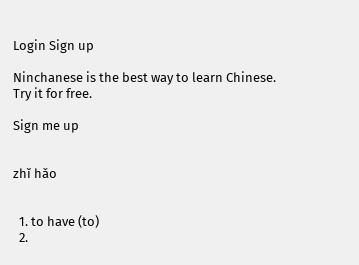Login Sign up

Ninchanese is the best way to learn Chinese.
Try it for free.

Sign me up


zhǐ hǎo


  1. to have (to)
  2.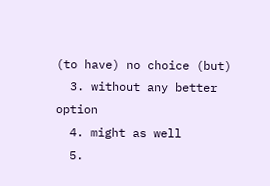(to have) no choice (but)
  3. without any better option
  4. might as well
  5.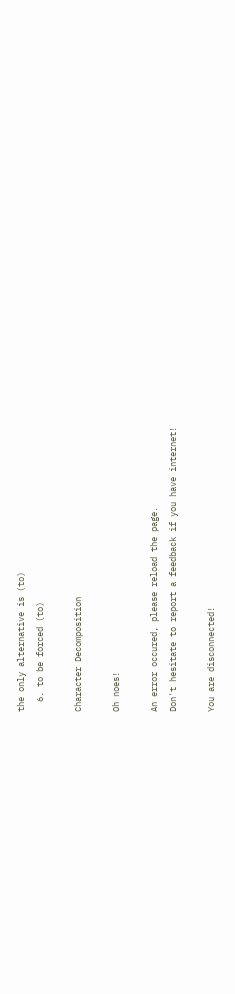the only alternative is (to)
  6. to be forced (to)

Character Decomposition

Oh noes!

An error occured, please reload the page.
Don't hesitate to report a feedback if you have internet!

You are disconnected!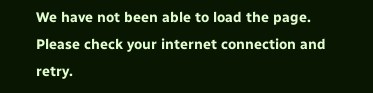We have not been able to load the page.
Please check your internet connection and retry.